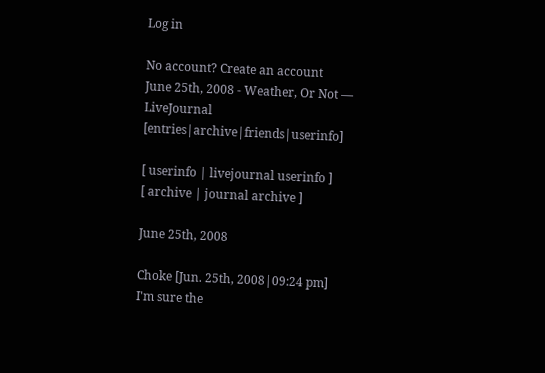Log in

No account? Create an account
June 25th, 2008 - Weather, Or Not — LiveJournal [entries|archive|friends|userinfo]

[ userinfo | livejournal userinfo ]
[ archive | journal archive ]

June 25th, 2008

Choke [Jun. 25th, 2008|09:24 pm]
I'm sure the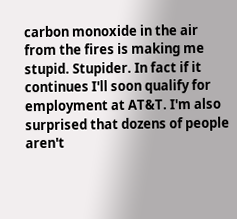carbon monoxide in the air from the fires is making me stupid. Stupider. In fact if it continues I'll soon qualify for employment at AT&T. I'm also surprised that dozens of people aren't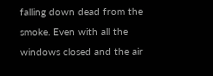falling down dead from the smoke. Even with all the windows closed and the air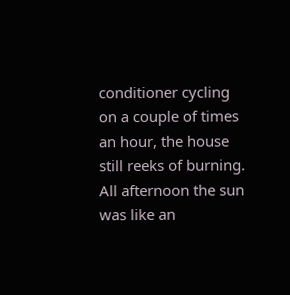conditioner cycling on a couple of times an hour, the house still reeks of burning. All afternoon the sun was like an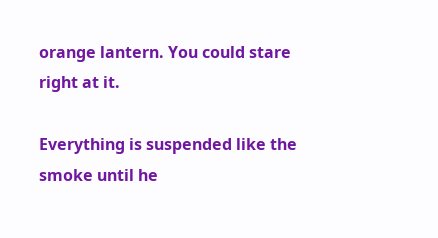orange lantern. You could stare right at it.

Everything is suspended like the smoke until he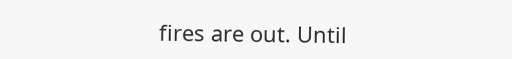fires are out. Until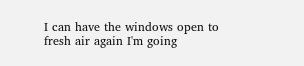I can have the windows open to fresh air again I'm going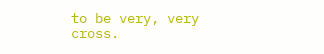to be very, very cross.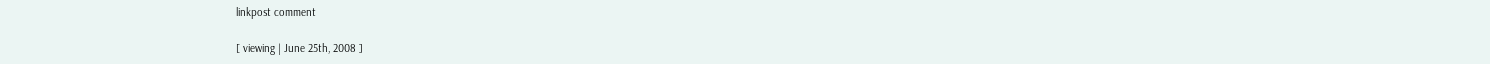linkpost comment

[ viewing | June 25th, 2008 ]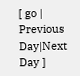[ go | Previous Day|Next Day ]